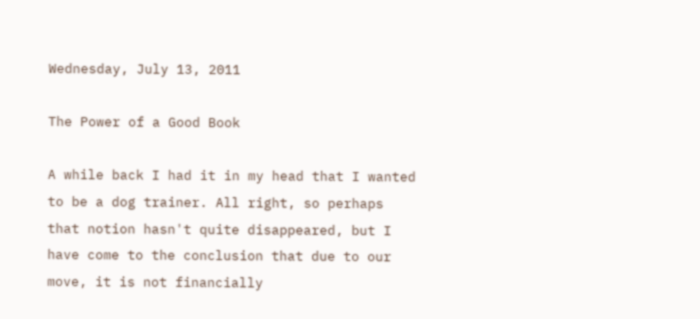Wednesday, July 13, 2011

The Power of a Good Book

A while back I had it in my head that I wanted to be a dog trainer. All right, so perhaps that notion hasn't quite disappeared, but I have come to the conclusion that due to our move, it is not financially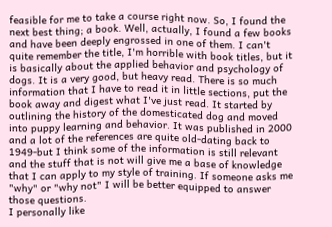feasible for me to take a course right now. So, I found the next best thing; a book. Well, actually, I found a few books and have been deeply engrossed in one of them. I can't quite remember the title, I'm horrible with book titles, but it is basically about the applied behavior and psychology of dogs. It is a very good, but heavy read. There is so much information that I have to read it in little sections, put the book away and digest what I've just read. It started by outlining the history of the domesticated dog and moved into puppy learning and behavior. It was published in 2000 and a lot of the references are quite old-dating back to 1949-but I think some of the information is still relevant and the stuff that is not will give me a base of knowledge that I can apply to my style of training. If someone asks me "why" or "why not" I will be better equipped to answer those questions.
I personally like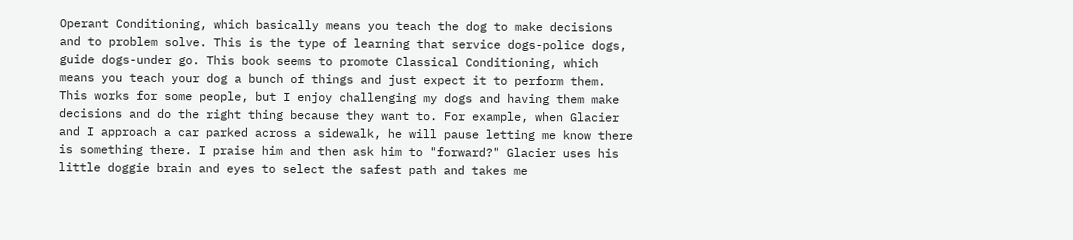Operant Conditioning, which basically means you teach the dog to make decisions and to problem solve. This is the type of learning that service dogs-police dogs, guide dogs-under go. This book seems to promote Classical Conditioning, which means you teach your dog a bunch of things and just expect it to perform them. This works for some people, but I enjoy challenging my dogs and having them make decisions and do the right thing because they want to. For example, when Glacier and I approach a car parked across a sidewalk, he will pause letting me know there is something there. I praise him and then ask him to "forward?" Glacier uses his little doggie brain and eyes to select the safest path and takes me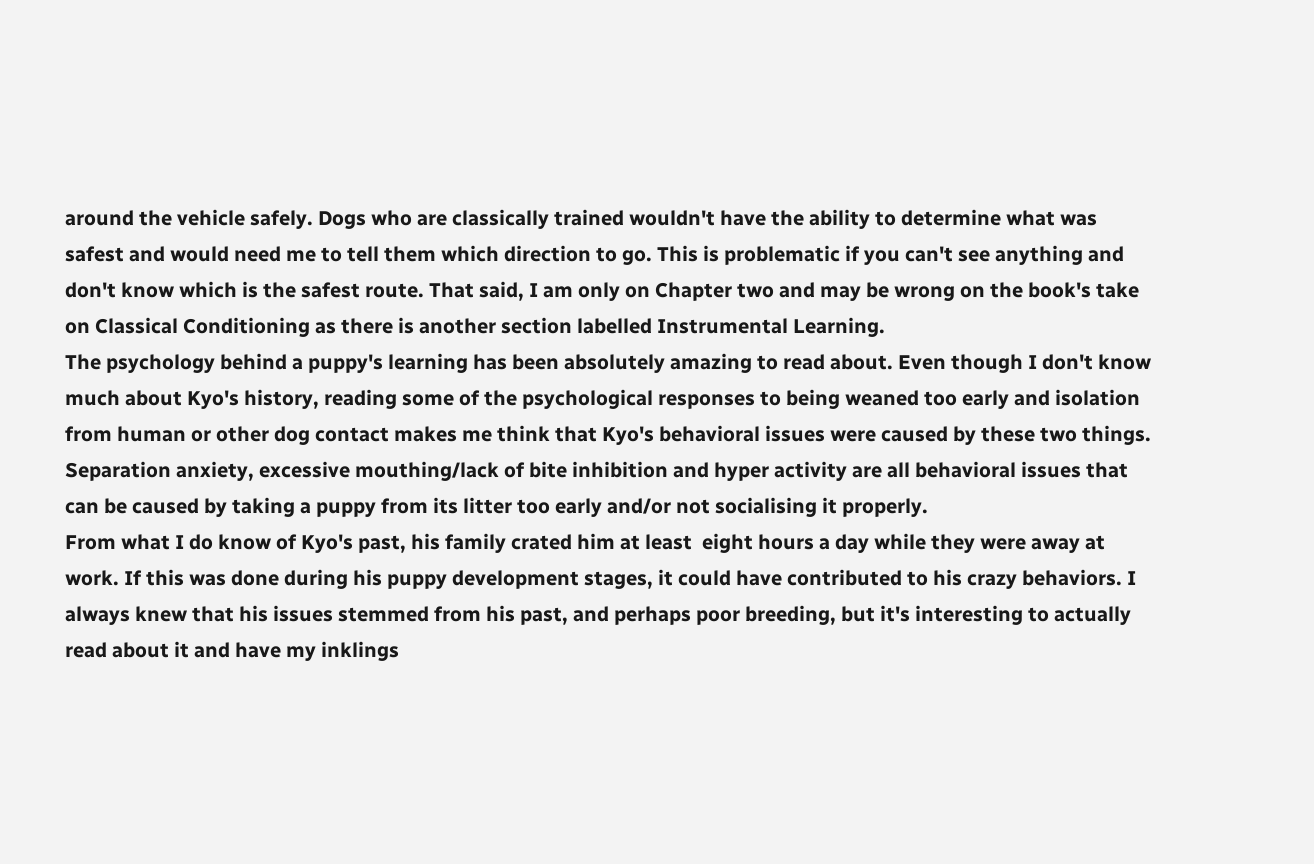around the vehicle safely. Dogs who are classically trained wouldn't have the ability to determine what was safest and would need me to tell them which direction to go. This is problematic if you can't see anything and don't know which is the safest route. That said, I am only on Chapter two and may be wrong on the book's take on Classical Conditioning as there is another section labelled Instrumental Learning.
The psychology behind a puppy's learning has been absolutely amazing to read about. Even though I don't know much about Kyo's history, reading some of the psychological responses to being weaned too early and isolation from human or other dog contact makes me think that Kyo's behavioral issues were caused by these two things. Separation anxiety, excessive mouthing/lack of bite inhibition and hyper activity are all behavioral issues that can be caused by taking a puppy from its litter too early and/or not socialising it properly.
From what I do know of Kyo's past, his family crated him at least  eight hours a day while they were away at work. If this was done during his puppy development stages, it could have contributed to his crazy behaviors. I always knew that his issues stemmed from his past, and perhaps poor breeding, but it's interesting to actually read about it and have my inklings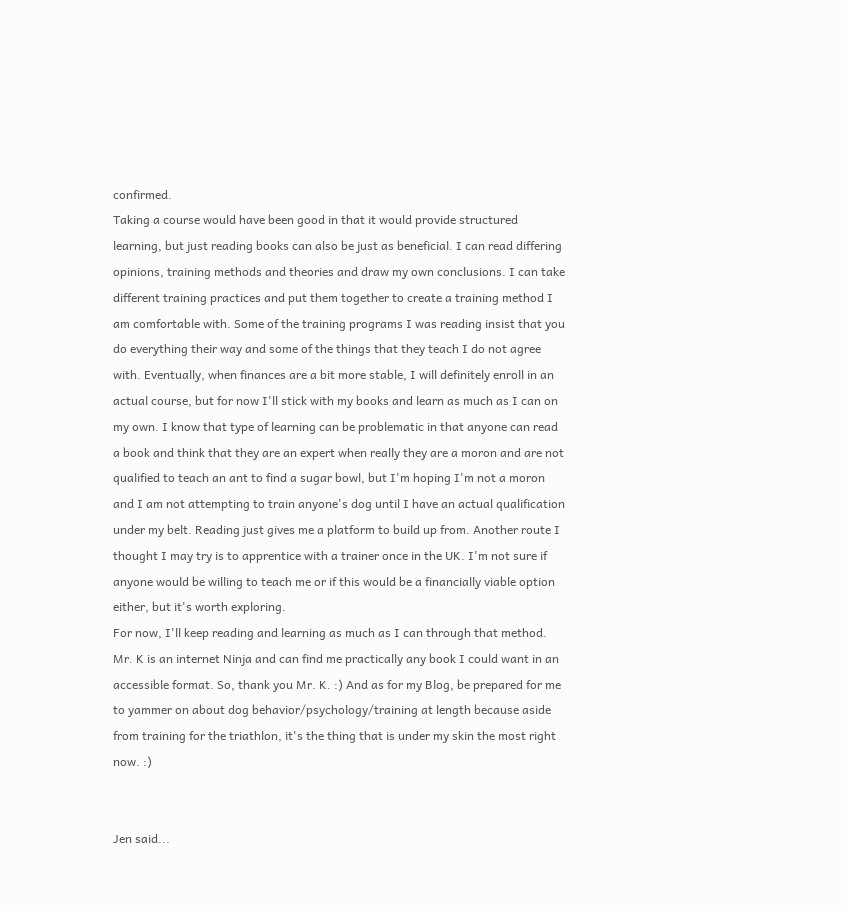confirmed.
Taking a course would have been good in that it would provide structured learning, but just reading books can also be just as beneficial. I can read differing opinions, training methods and theories and draw my own conclusions. I can take different training practices and put them together to create a training method I am comfortable with. Some of the training programs I was reading insist that you do everything their way and some of the things that they teach I do not agree with. Eventually, when finances are a bit more stable, I will definitely enroll in an actual course, but for now I'll stick with my books and learn as much as I can on my own. I know that type of learning can be problematic in that anyone can read a book and think that they are an expert when really they are a moron and are not qualified to teach an ant to find a sugar bowl, but I'm hoping I'm not a moron and I am not attempting to train anyone's dog until I have an actual qualification under my belt. Reading just gives me a platform to build up from. Another route I thought I may try is to apprentice with a trainer once in the UK. I'm not sure if anyone would be willing to teach me or if this would be a financially viable option either, but it's worth exploring.
For now, I'll keep reading and learning as much as I can through that method. Mr. K is an internet Ninja and can find me practically any book I could want in an accessible format. So, thank you Mr. K. :) And as for my Blog, be prepared for me to yammer on about dog behavior/psychology/training at length because aside from training for the triathlon, it's the thing that is under my skin the most right now. :)


Jen said...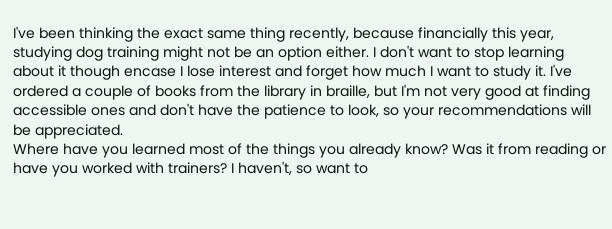I've been thinking the exact same thing recently, because financially this year, studying dog training might not be an option either. I don't want to stop learning about it though encase I lose interest and forget how much I want to study it. I've ordered a couple of books from the library in braille, but I'm not very good at finding accessible ones and don't have the patience to look, so your recommendations will be appreciated.
Where have you learned most of the things you already know? Was it from reading or have you worked with trainers? I haven't, so want to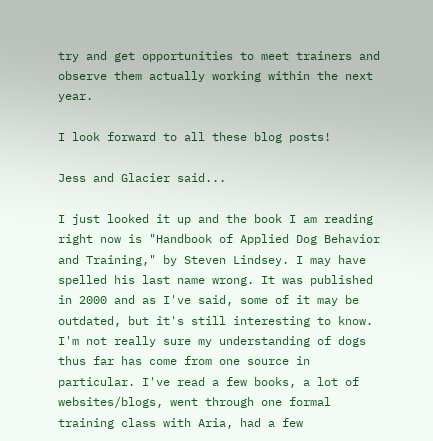try and get opportunities to meet trainers and observe them actually working within the next year.

I look forward to all these blog posts!

Jess and Glacier said...

I just looked it up and the book I am reading right now is "Handbook of Applied Dog Behavior and Training," by Steven Lindsey. I may have spelled his last name wrong. It was published in 2000 and as I've said, some of it may be outdated, but it's still interesting to know.
I'm not really sure my understanding of dogs thus far has come from one source in particular. I've read a few books, a lot of websites/blogs, went through one formal training class with Aria, had a few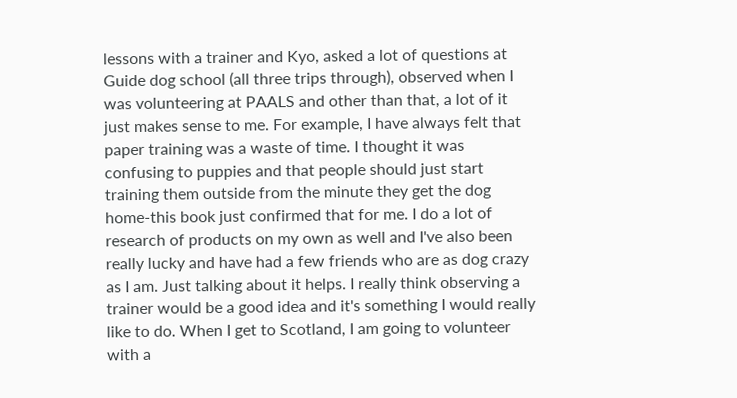lessons with a trainer and Kyo, asked a lot of questions at Guide dog school (all three trips through), observed when I was volunteering at PAALS and other than that, a lot of it just makes sense to me. For example, I have always felt that paper training was a waste of time. I thought it was confusing to puppies and that people should just start training them outside from the minute they get the dog home-this book just confirmed that for me. I do a lot of research of products on my own as well and I've also been really lucky and have had a few friends who are as dog crazy as I am. Just talking about it helps. I really think observing a trainer would be a good idea and it's something I would really like to do. When I get to Scotland, I am going to volunteer with a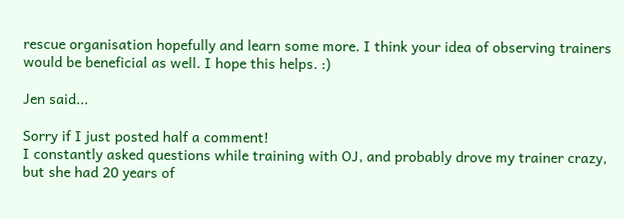rescue organisation hopefully and learn some more. I think your idea of observing trainers would be beneficial as well. I hope this helps. :)

Jen said...

Sorry if I just posted half a comment!
I constantly asked questions while training with OJ, and probably drove my trainer crazy, but she had 20 years of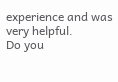experience and was very helpful.
Do you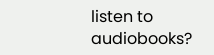listen to audiobooks?